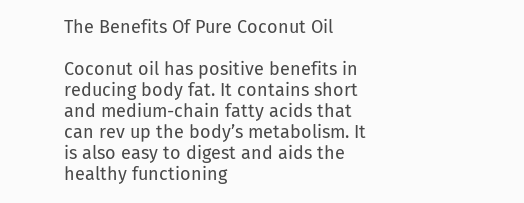The Benefits Of Pure Coconut Oil

Coconut oil has positive benefits in reducing body fat. It contains short and medium-chain fatty acids that can rev up the body’s metabolism. It is also easy to digest and aids the healthy functioning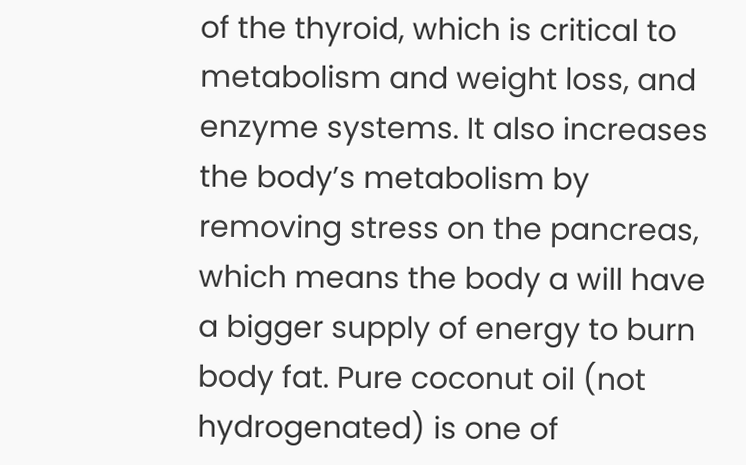of the thyroid, which is critical to metabolism and weight loss, and enzyme systems. It also increases the body’s metabolism by removing stress on the pancreas, which means the body a will have a bigger supply of energy to burn body fat. Pure coconut oil (not hydrogenated) is one of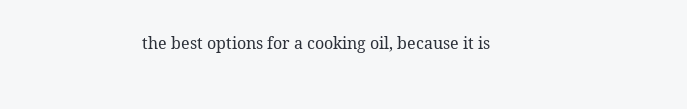the best options for a cooking oil, because it is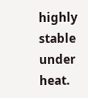highly stable under heat.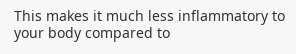This makes it much less inflammatory to your body compared to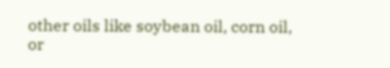other oils like soybean oil, corn oil, or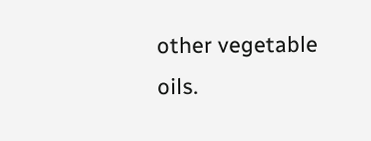other vegetable oils.